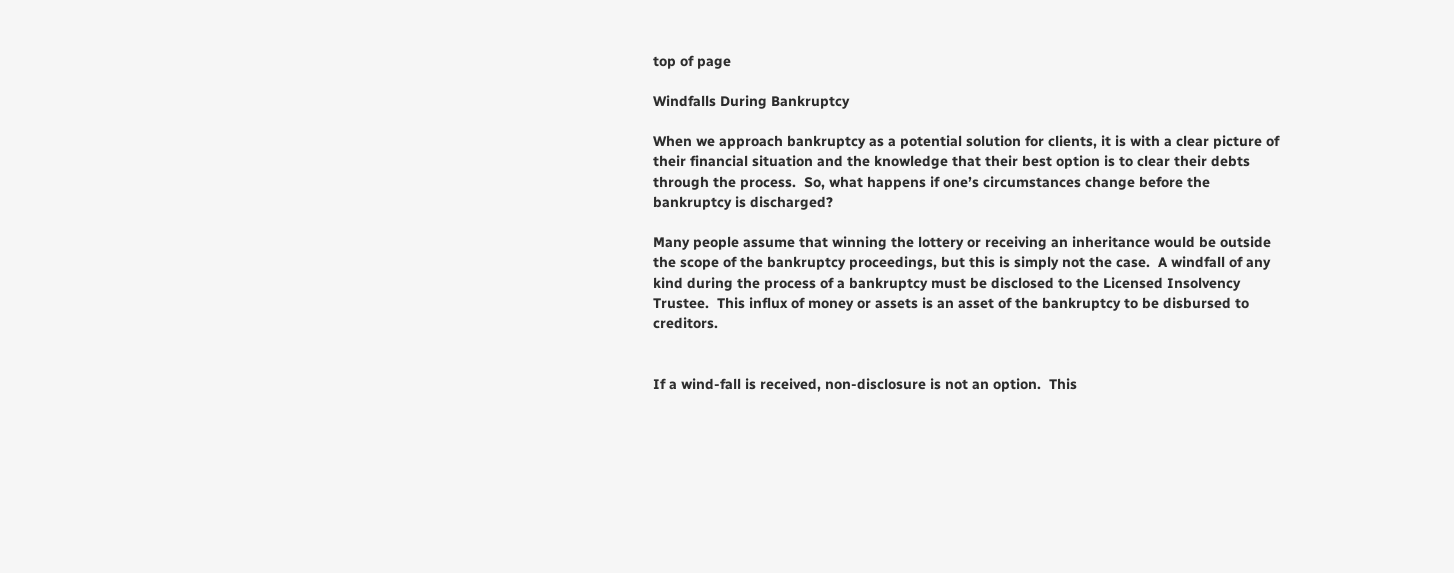top of page

Windfalls During Bankruptcy

When we approach bankruptcy as a potential solution for clients, it is with a clear picture of their financial situation and the knowledge that their best option is to clear their debts through the process.  So, what happens if one’s circumstances change before the bankruptcy is discharged?

Many people assume that winning the lottery or receiving an inheritance would be outside the scope of the bankruptcy proceedings, but this is simply not the case.  A windfall of any kind during the process of a bankruptcy must be disclosed to the Licensed Insolvency Trustee.  This influx of money or assets is an asset of the bankruptcy to be disbursed to creditors.


If a wind-fall is received, non-disclosure is not an option.  This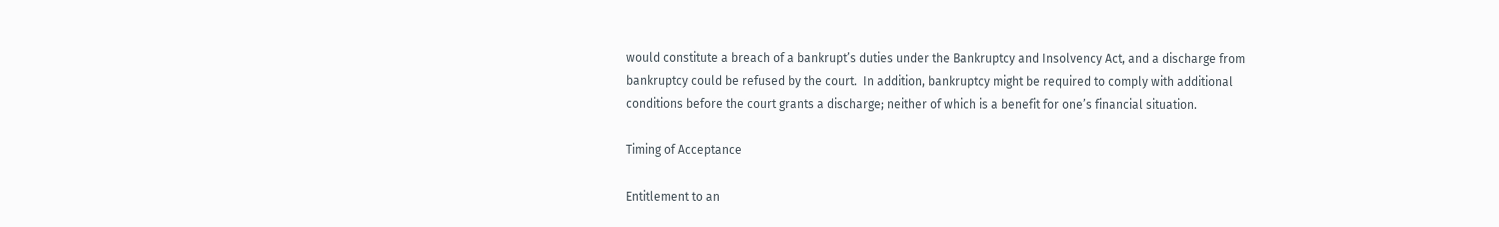would constitute a breach of a bankrupt’s duties under the Bankruptcy and Insolvency Act, and a discharge from bankruptcy could be refused by the court.  In addition, bankruptcy might be required to comply with additional conditions before the court grants a discharge; neither of which is a benefit for one’s financial situation.

Timing of Acceptance

Entitlement to an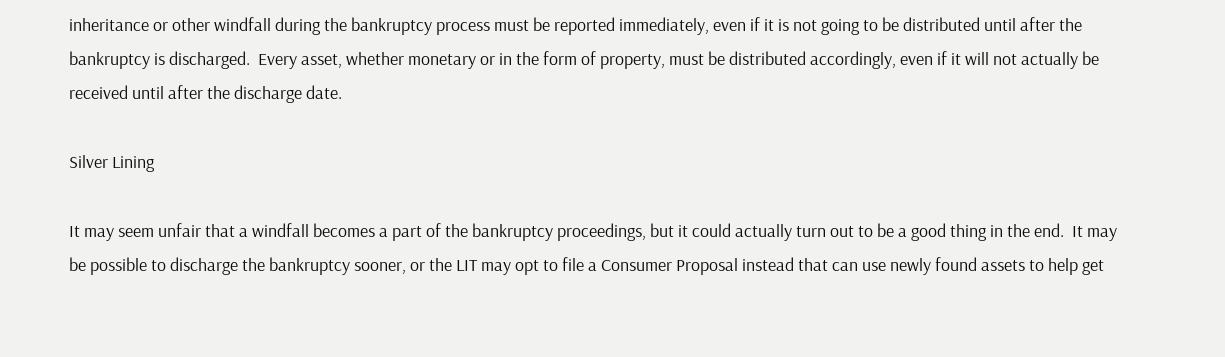inheritance or other windfall during the bankruptcy process must be reported immediately, even if it is not going to be distributed until after the bankruptcy is discharged.  Every asset, whether monetary or in the form of property, must be distributed accordingly, even if it will not actually be received until after the discharge date.

Silver Lining

It may seem unfair that a windfall becomes a part of the bankruptcy proceedings, but it could actually turn out to be a good thing in the end.  It may be possible to discharge the bankruptcy sooner, or the LIT may opt to file a Consumer Proposal instead that can use newly found assets to help get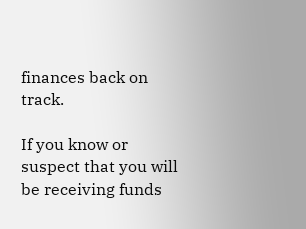finances back on track.

If you know or suspect that you will be receiving funds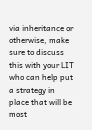via inheritance or otherwise, make sure to discuss this with your LIT who can help put a strategy in place that will be most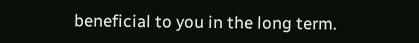beneficial to you in the long term.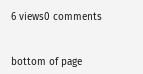6 views0 comments


bottom of page